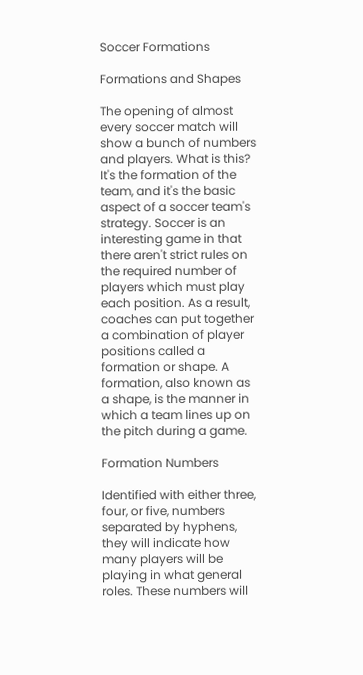Soccer Formations

Formations and Shapes

The opening of almost every soccer match will show a bunch of numbers and players. What is this? It's the formation of the team, and it's the basic aspect of a soccer team's strategy. Soccer is an interesting game in that there aren't strict rules on the required number of players which must play each position. As a result, coaches can put together a combination of player positions called a formation or shape. A formation, also known as a shape, is the manner in which a team lines up on the pitch during a game.

Formation Numbers

Identified with either three, four, or five, numbers separated by hyphens, they will indicate how many players will be playing in what general roles. These numbers will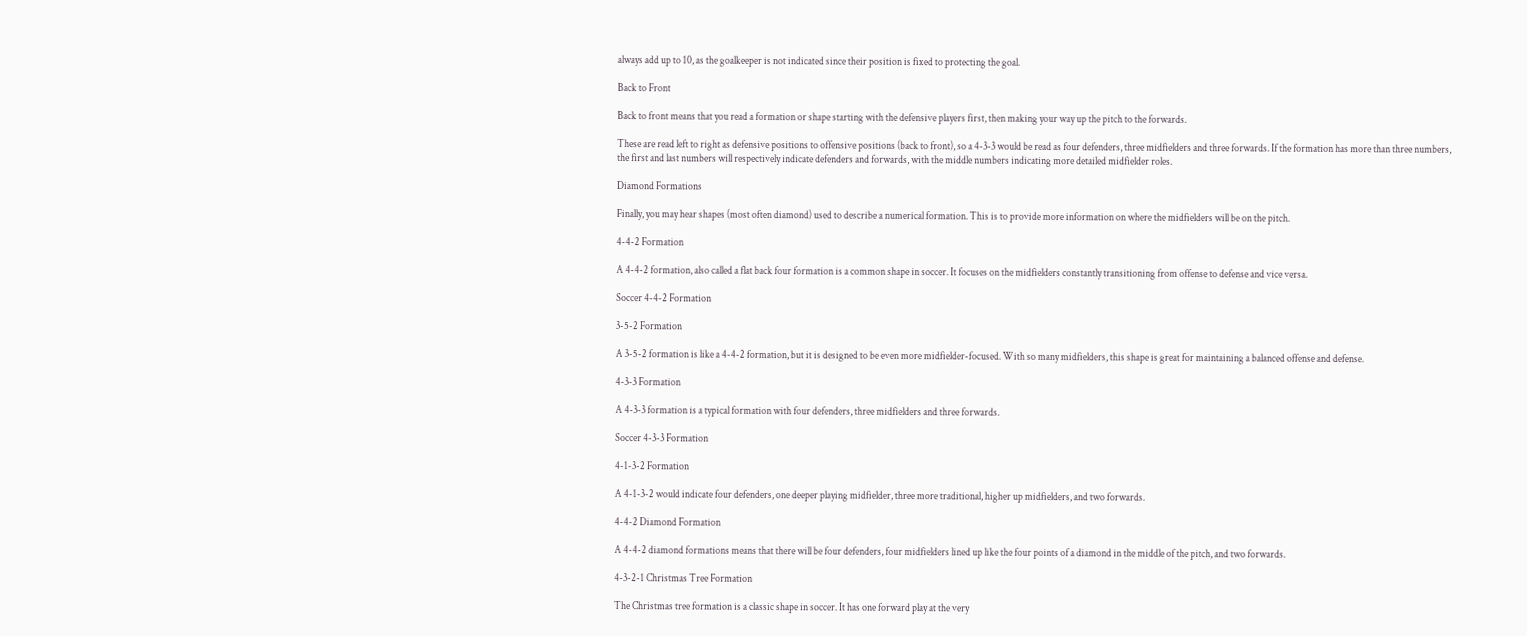always add up to 10, as the goalkeeper is not indicated since their position is fixed to protecting the goal.

Back to Front

Back to front means that you read a formation or shape starting with the defensive players first, then making your way up the pitch to the forwards.

These are read left to right as defensive positions to offensive positions (back to front), so a 4-3-3 would be read as four defenders, three midfielders and three forwards. If the formation has more than three numbers, the first and last numbers will respectively indicate defenders and forwards, with the middle numbers indicating more detailed midfielder roles.

Diamond Formations

Finally, you may hear shapes (most often diamond) used to describe a numerical formation. This is to provide more information on where the midfielders will be on the pitch.

4-4-2 Formation

A 4-4-2 formation, also called a flat back four formation is a common shape in soccer. It focuses on the midfielders constantly transitioning from offense to defense and vice versa.

Soccer 4-4-2 Formation

3-5-2 Formation

A 3-5-2 formation is like a 4-4-2 formation, but it is designed to be even more midfielder-focused. With so many midfielders, this shape is great for maintaining a balanced offense and defense.

4-3-3 Formation

A 4-3-3 formation is a typical formation with four defenders, three midfielders and three forwards.

Soccer 4-3-3 Formation

4-1-3-2 Formation

A 4-1-3-2 would indicate four defenders, one deeper playing midfielder, three more traditional, higher up midfielders, and two forwards.

4-4-2 Diamond Formation

A 4-4-2 diamond formations means that there will be four defenders, four midfielders lined up like the four points of a diamond in the middle of the pitch, and two forwards.

4-3-2-1 Christmas Tree Formation

The Christmas tree formation is a classic shape in soccer. It has one forward play at the very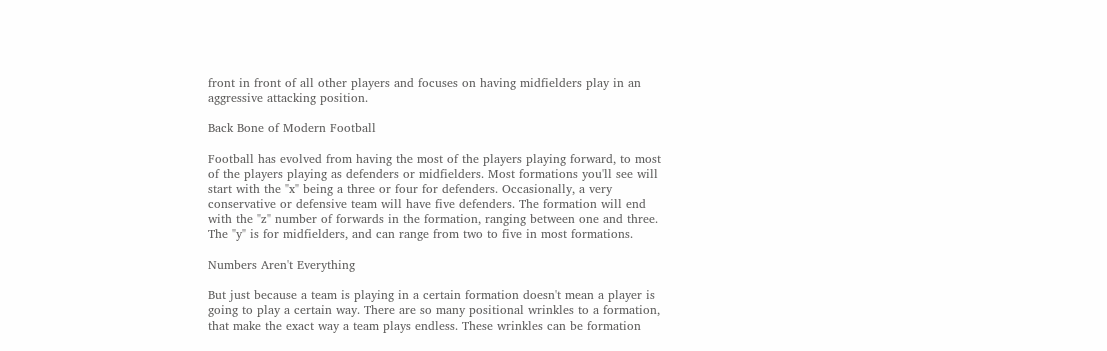front in front of all other players and focuses on having midfielders play in an aggressive attacking position.

Back Bone of Modern Football

Football has evolved from having the most of the players playing forward, to most of the players playing as defenders or midfielders. Most formations you'll see will start with the "x" being a three or four for defenders. Occasionally, a very conservative or defensive team will have five defenders. The formation will end with the "z" number of forwards in the formation, ranging between one and three. The "y" is for midfielders, and can range from two to five in most formations.

Numbers Aren't Everything

But just because a team is playing in a certain formation doesn't mean a player is going to play a certain way. There are so many positional wrinkles to a formation, that make the exact way a team plays endless. These wrinkles can be formation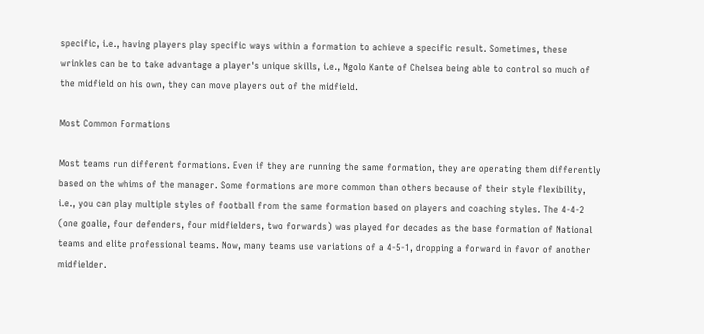specific, i.e., having players play specific ways within a formation to achieve a specific result. Sometimes, these wrinkles can be to take advantage a player's unique skills, i.e., Ngolo Kante of Chelsea being able to control so much of the midfield on his own, they can move players out of the midfield.

Most Common Formations

Most teams run different formations. Even if they are running the same formation, they are operating them differently based on the whims of the manager. Some formations are more common than others because of their style flexibility, i.e., you can play multiple styles of football from the same formation based on players and coaching styles. The 4-4-2 (one goalie, four defenders, four midfielders, two forwards) was played for decades as the base formation of National teams and elite professional teams. Now, many teams use variations of a 4-5-1, dropping a forward in favor of another midfielder.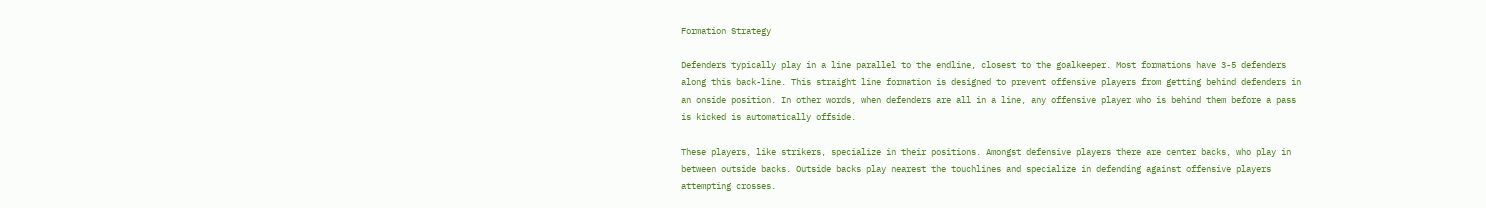Formation Strategy

Defenders typically play in a line parallel to the endline, closest to the goalkeeper. Most formations have 3-5 defenders along this back-line. This straight line formation is designed to prevent offensive players from getting behind defenders in an onside position. In other words, when defenders are all in a line, any offensive player who is behind them before a pass is kicked is automatically offside.

These players, like strikers, specialize in their positions. Amongst defensive players there are center backs, who play in between outside backs. Outside backs play nearest the touchlines and specialize in defending against offensive players attempting crosses.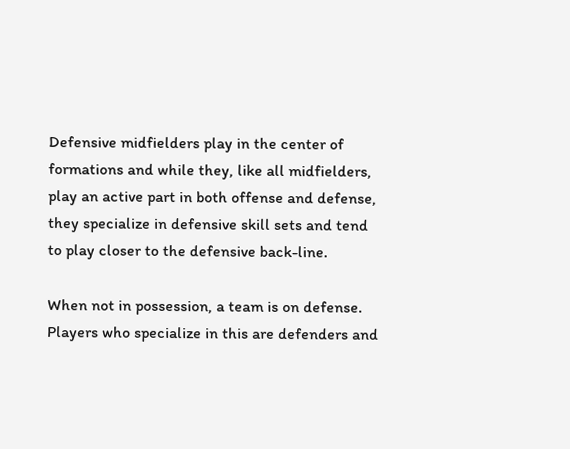Defensive midfielders play in the center of formations and while they, like all midfielders, play an active part in both offense and defense, they specialize in defensive skill sets and tend to play closer to the defensive back-line.

When not in possession, a team is on defense. Players who specialize in this are defenders and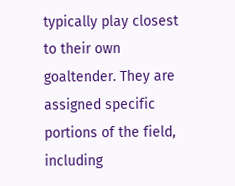typically play closest to their own goaltender. They are assigned specific portions of the field, including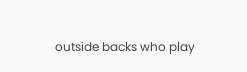outside backs who play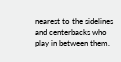nearest to the sidelines and centerbacks who play in between them.